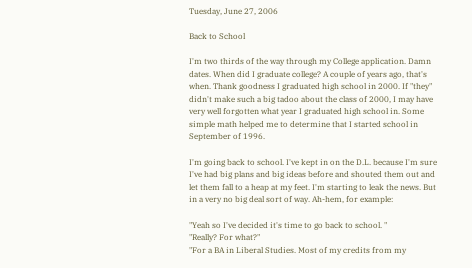Tuesday, June 27, 2006

Back to School

I'm two thirds of the way through my College application. Damn dates. When did I graduate college? A couple of years ago, that's when. Thank goodness I graduated high school in 2000. If "they" didn't make such a big tadoo about the class of 2000, I may have very well forgotten what year I graduated high school in. Some simple math helped me to determine that I started school in September of 1996.

I'm going back to school. I've kept in on the D.L. because I'm sure I've had big plans and big ideas before and shouted them out and let them fall to a heap at my feet. I'm starting to leak the news. But in a very no big deal sort of way. Ah-hem, for example:

"Yeah so I've decided it's time to go back to school. "
"Really? For what?"
"For a BA in Liberal Studies. Most of my credits from my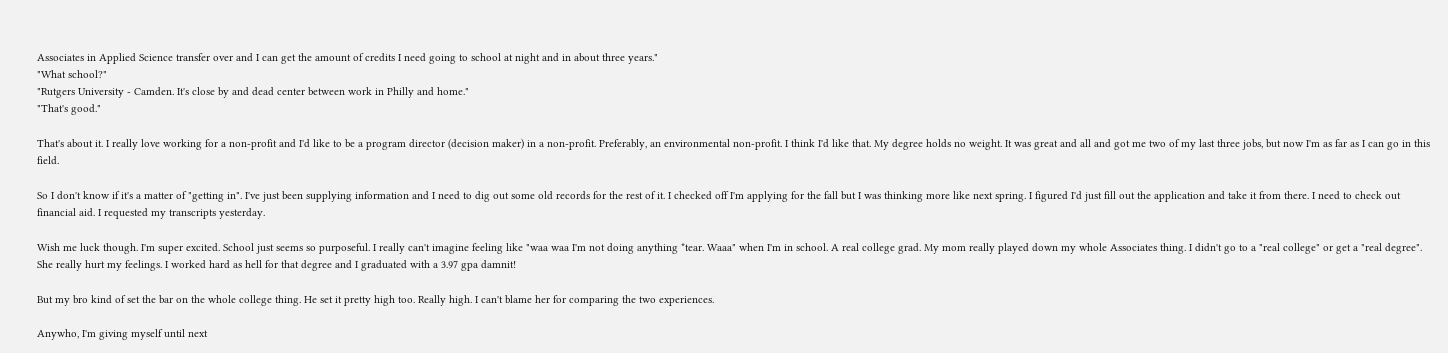Associates in Applied Science transfer over and I can get the amount of credits I need going to school at night and in about three years."
"What school?"
"Rutgers University - Camden. It's close by and dead center between work in Philly and home."
"That's good."

That's about it. I really love working for a non-profit and I'd like to be a program director (decision maker) in a non-profit. Preferably, an environmental non-profit. I think I'd like that. My degree holds no weight. It was great and all and got me two of my last three jobs, but now I'm as far as I can go in this field.

So I don't know if it's a matter of "getting in". I've just been supplying information and I need to dig out some old records for the rest of it. I checked off I'm applying for the fall but I was thinking more like next spring. I figured I'd just fill out the application and take it from there. I need to check out financial aid. I requested my transcripts yesterday.

Wish me luck though. I'm super excited. School just seems so purposeful. I really can't imagine feeling like "waa waa I'm not doing anything *tear. Waaa" when I'm in school. A real college grad. My mom really played down my whole Associates thing. I didn't go to a "real college" or get a "real degree". She really hurt my feelings. I worked hard as hell for that degree and I graduated with a 3.97 gpa damnit!

But my bro kind of set the bar on the whole college thing. He set it pretty high too. Really high. I can't blame her for comparing the two experiences.

Anywho, I'm giving myself until next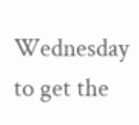Wednesday to get the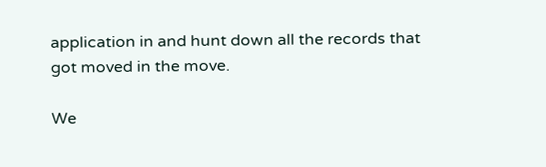application in and hunt down all the records that got moved in the move.

We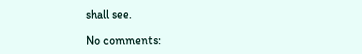shall see.

No comments: